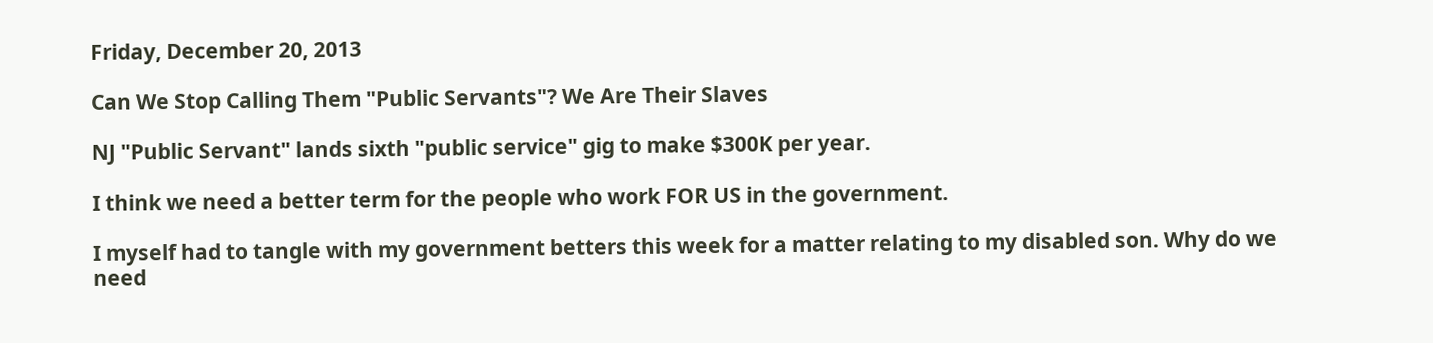Friday, December 20, 2013

Can We Stop Calling Them "Public Servants"? We Are Their Slaves

NJ "Public Servant" lands sixth "public service" gig to make $300K per year.

I think we need a better term for the people who work FOR US in the government.

I myself had to tangle with my government betters this week for a matter relating to my disabled son. Why do we need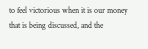to feel victorious when it is our money that is being discussed, and the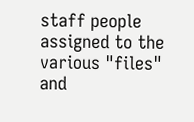staff people assigned to the various "files" and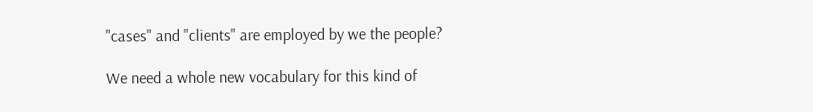"cases" and "clients" are employed by we the people?

We need a whole new vocabulary for this kind of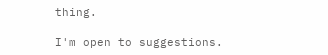thing.

I'm open to suggestions.